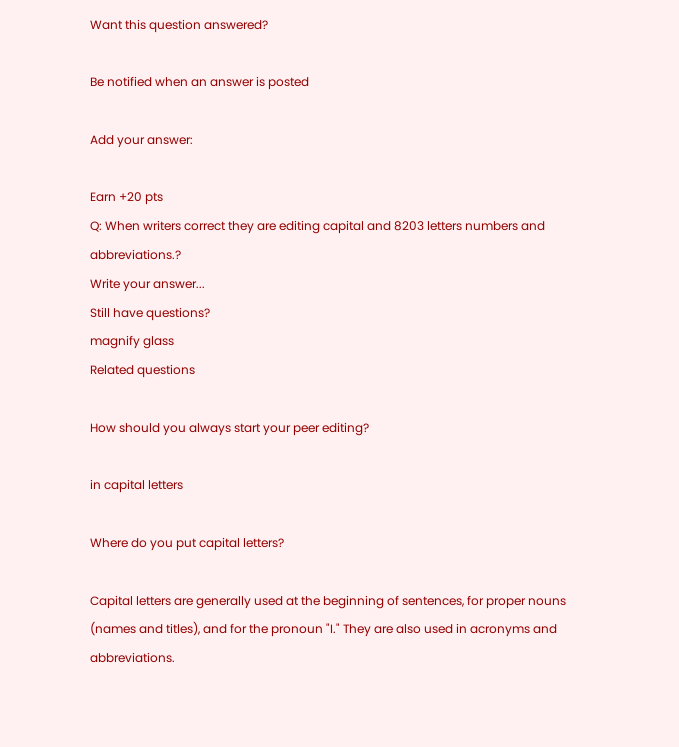Want this question answered?

Be notified when an answer is posted

Add your answer:

Earn +20 pts
Q: When writers correct they are editing capital and 8203 letters numbers and abbreviations.?
Write your answer...
Still have questions?
magnify glass
Related questions

How should you always start your peer editing?

in capital letters

Where do you put capital letters?

Capital letters are generally used at the beginning of sentences, for proper nouns (names and titles), and for the pronoun "I." They are also used in acronyms and abbreviations.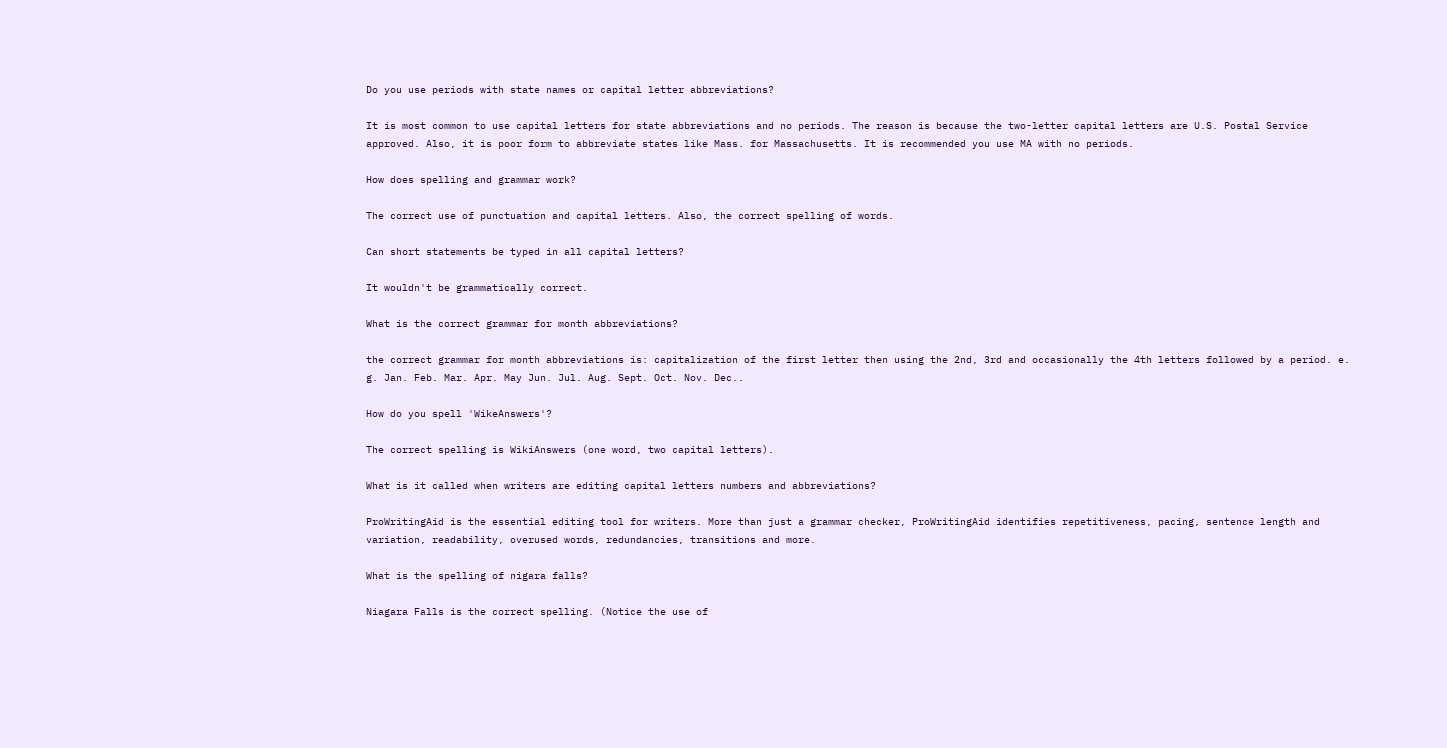Do you use periods with state names or capital letter abbreviations?

It is most common to use capital letters for state abbreviations and no periods. The reason is because the two-letter capital letters are U.S. Postal Service approved. Also, it is poor form to abbreviate states like Mass. for Massachusetts. It is recommended you use MA with no periods.

How does spelling and grammar work?

The correct use of punctuation and capital letters. Also, the correct spelling of words.

Can short statements be typed in all capital letters?

It wouldn't be grammatically correct.

What is the correct grammar for month abbreviations?

the correct grammar for month abbreviations is: capitalization of the first letter then using the 2nd, 3rd and occasionally the 4th letters followed by a period. e. g. Jan. Feb. Mar. Apr. May Jun. Jul. Aug. Sept. Oct. Nov. Dec..

How do you spell 'WikeAnswers'?

The correct spelling is WikiAnswers (one word, two capital letters).

What is it called when writers are editing capital letters numbers and abbreviations?

ProWritingAid is the essential editing tool for writers. More than just a grammar checker, ProWritingAid identifies repetitiveness, pacing, sentence length and variation, readability, overused words, redundancies, transitions and more.

What is the spelling of nigara falls?

Niagara Falls is the correct spelling. (Notice the use of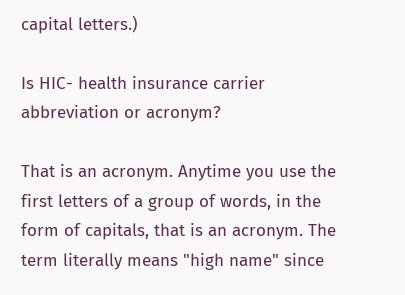capital letters.)

Is HIC- health insurance carrier abbreviation or acronym?

That is an acronym. Anytime you use the first letters of a group of words, in the form of capitals, that is an acronym. The term literally means "high name" since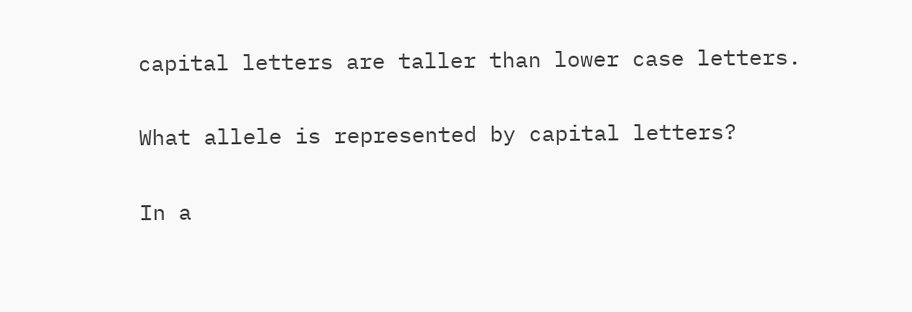capital letters are taller than lower case letters.

What allele is represented by capital letters?

In a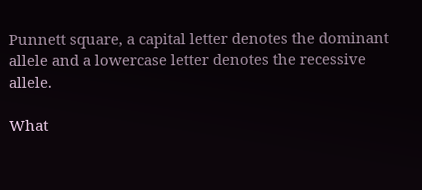Punnett square, a capital letter denotes the dominant allele and a lowercase letter denotes the recessive allele.

What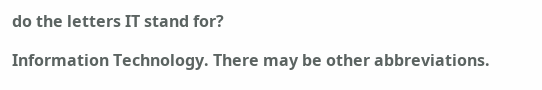do the letters IT stand for?

Information Technology. There may be other abbreviations.